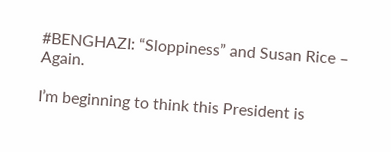#BENGHAZI: “Sloppiness” and Susan Rice – Again.

I’m beginning to think this President is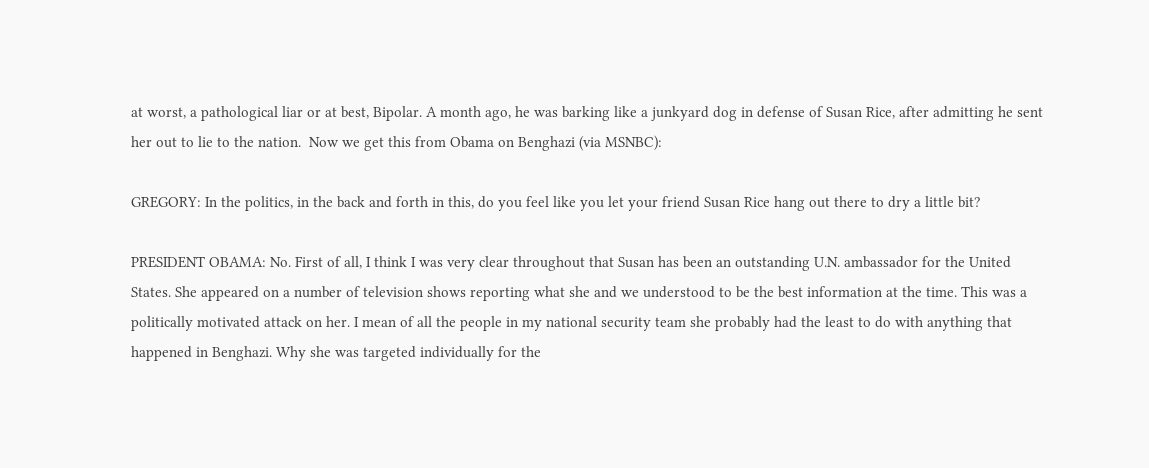at worst, a pathological liar or at best, Bipolar. A month ago, he was barking like a junkyard dog in defense of Susan Rice, after admitting he sent her out to lie to the nation.  Now we get this from Obama on Benghazi (via MSNBC):

GREGORY: In the politics, in the back and forth in this, do you feel like you let your friend Susan Rice hang out there to dry a little bit?

PRESIDENT OBAMA: No. First of all, I think I was very clear throughout that Susan has been an outstanding U.N. ambassador for the United States. She appeared on a number of television shows reporting what she and we understood to be the best information at the time. This was a politically motivated attack on her. I mean of all the people in my national security team she probably had the least to do with anything that happened in Benghazi. Why she was targeted individually for the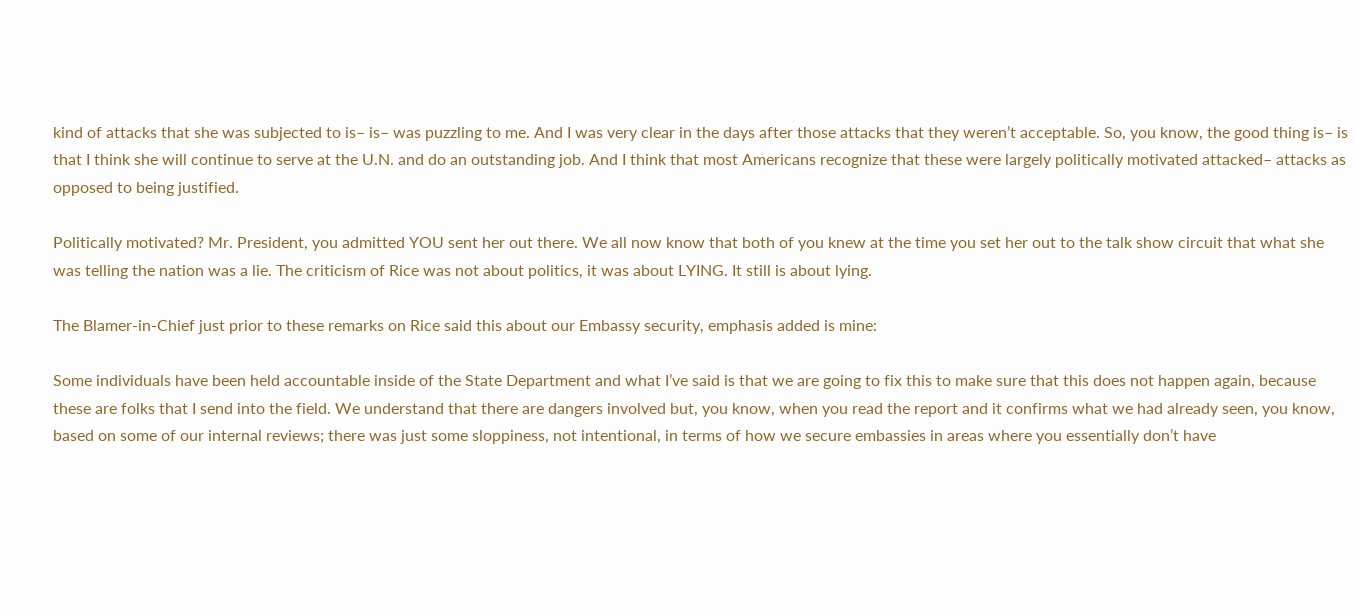kind of attacks that she was subjected to is– is– was puzzling to me. And I was very clear in the days after those attacks that they weren’t acceptable. So, you know, the good thing is– is that I think she will continue to serve at the U.N. and do an outstanding job. And I think that most Americans recognize that these were largely politically motivated attacked– attacks as opposed to being justified.

Politically motivated? Mr. President, you admitted YOU sent her out there. We all now know that both of you knew at the time you set her out to the talk show circuit that what she was telling the nation was a lie. The criticism of Rice was not about politics, it was about LYING. It still is about lying.

The Blamer-in-Chief just prior to these remarks on Rice said this about our Embassy security, emphasis added is mine:

Some individuals have been held accountable inside of the State Department and what I’ve said is that we are going to fix this to make sure that this does not happen again, because these are folks that I send into the field. We understand that there are dangers involved but, you know, when you read the report and it confirms what we had already seen, you know, based on some of our internal reviews; there was just some sloppiness, not intentional, in terms of how we secure embassies in areas where you essentially don’t have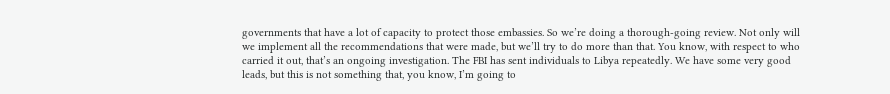governments that have a lot of capacity to protect those embassies. So we’re doing a thorough-going review. Not only will we implement all the recommendations that were made, but we’ll try to do more than that. You know, with respect to who carried it out, that’s an ongoing investigation. The FBI has sent individuals to Libya repeatedly. We have some very good leads, but this is not something that, you know, I’m going to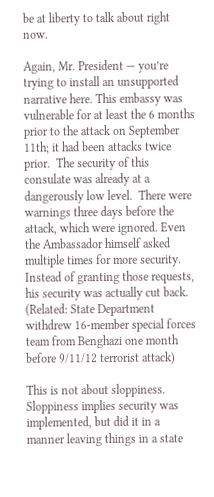be at liberty to talk about right now.

Again, Mr. President — you’re trying to install an unsupported narrative here. This embassy was vulnerable for at least the 6 months prior to the attack on September 11th; it had been attacks twice prior.  The security of this consulate was already at a dangerously low level.  There were warnings three days before the attack, which were ignored. Even the Ambassador himself asked multiple times for more security. Instead of granting those requests, his security was actually cut back. (Related: State Department withdrew 16-member special forces team from Benghazi one month before 9/11/12 terrorist attack)

This is not about sloppiness. Sloppiness implies security was implemented, but did it in a manner leaving things in a state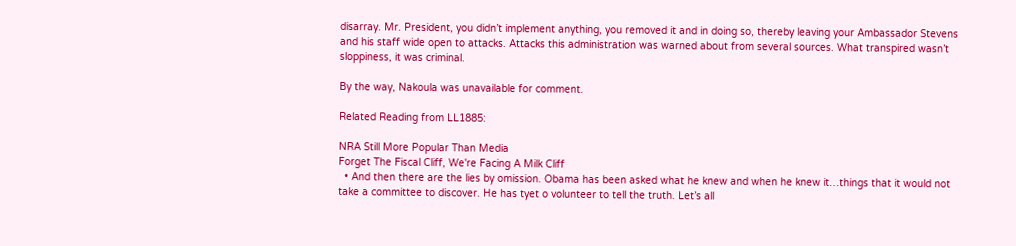disarray. Mr. President, you didn’t implement anything, you removed it and in doing so, thereby leaving your Ambassador Stevens and his staff wide open to attacks. Attacks this administration was warned about from several sources. What transpired wasn’t sloppiness, it was criminal.

By the way, Nakoula was unavailable for comment.

Related Reading from LL1885:

NRA Still More Popular Than Media
Forget The Fiscal Cliff, We're Facing A Milk Cliff
  • And then there are the lies by omission. Obama has been asked what he knew and when he knew it…things that it would not take a committee to discover. He has tyet o volunteer to tell the truth. Let’s all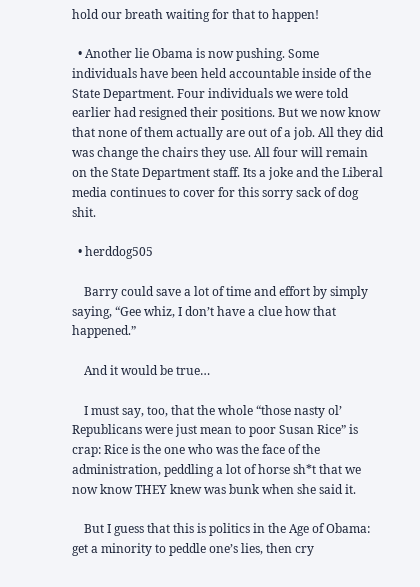hold our breath waiting for that to happen!

  • Another lie Obama is now pushing. Some individuals have been held accountable inside of the State Department. Four individuals we were told earlier had resigned their positions. But we now know that none of them actually are out of a job. All they did was change the chairs they use. All four will remain on the State Department staff. Its a joke and the Liberal media continues to cover for this sorry sack of dog shit.

  • herddog505

    Barry could save a lot of time and effort by simply saying, “Gee whiz, I don’t have a clue how that happened.”

    And it would be true…

    I must say, too, that the whole “those nasty ol’ Republicans were just mean to poor Susan Rice” is crap: Rice is the one who was the face of the administration, peddling a lot of horse sh*t that we now know THEY knew was bunk when she said it.

    But I guess that this is politics in the Age of Obama: get a minority to peddle one’s lies, then cry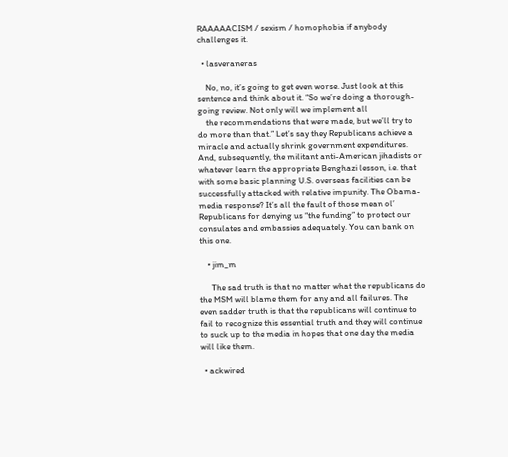RAAAAACISM / sexism / homophobia if anybody challenges it.

  • lasveraneras

    No, no, it’s going to get even worse. Just look at this sentence and think about it. “So we’re doing a thorough-going review. Not only will we implement all
    the recommendations that were made, but we’ll try to do more than that.” Let’s say they Republicans achieve a miracle and actually shrink government expenditures. And, subsequently, the militant anti-American jihadists or whatever learn the appropriate Benghazi lesson, i.e. that with some basic planning U.S. overseas facilities can be successfully attacked with relative impunity. The Obama-media response? It’s all the fault of those mean ol’ Republicans for denying us “the funding” to protect our consulates and embassies adequately. You can bank on this one.

    • jim_m

      The sad truth is that no matter what the republicans do the MSM will blame them for any and all failures. The even sadder truth is that the republicans will continue to fail to recognize this essential truth and they will continue to suck up to the media in hopes that one day the media will like them.

  • ackwired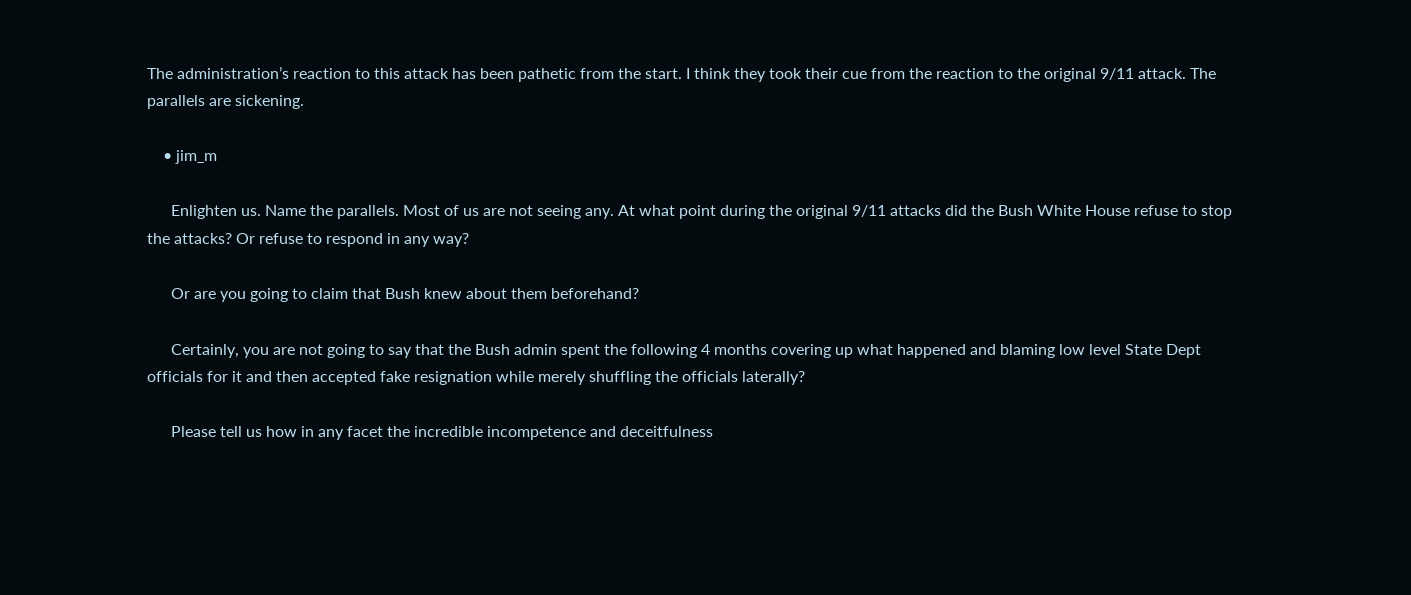The administration’s reaction to this attack has been pathetic from the start. I think they took their cue from the reaction to the original 9/11 attack. The parallels are sickening.

    • jim_m

      Enlighten us. Name the parallels. Most of us are not seeing any. At what point during the original 9/11 attacks did the Bush White House refuse to stop the attacks? Or refuse to respond in any way?

      Or are you going to claim that Bush knew about them beforehand?

      Certainly, you are not going to say that the Bush admin spent the following 4 months covering up what happened and blaming low level State Dept officials for it and then accepted fake resignation while merely shuffling the officials laterally?

      Please tell us how in any facet the incredible incompetence and deceitfulness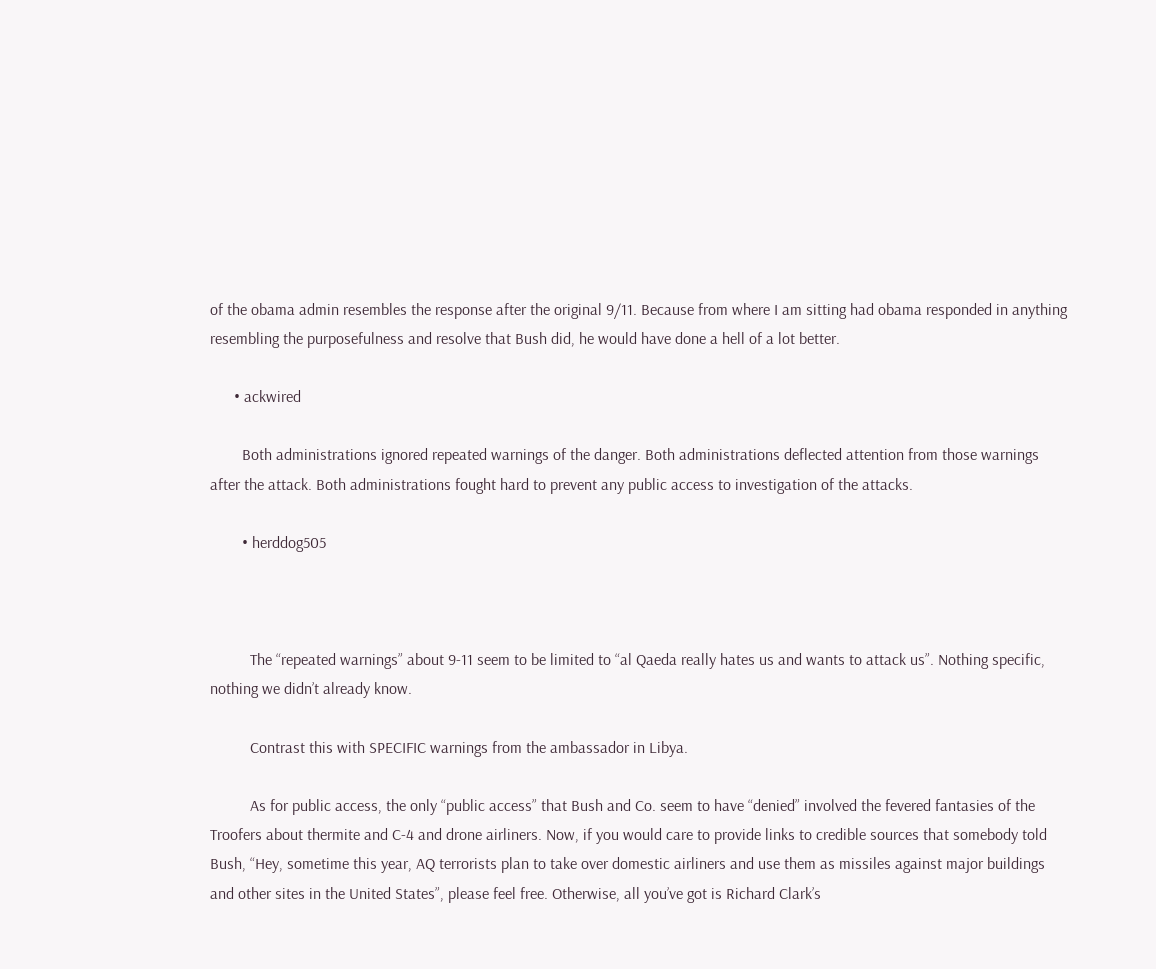of the obama admin resembles the response after the original 9/11. Because from where I am sitting had obama responded in anything resembling the purposefulness and resolve that Bush did, he would have done a hell of a lot better.

      • ackwired

        Both administrations ignored repeated warnings of the danger. Both administrations deflected attention from those warnings after the attack. Both administrations fought hard to prevent any public access to investigation of the attacks.

        • herddog505



          The “repeated warnings” about 9-11 seem to be limited to “al Qaeda really hates us and wants to attack us”. Nothing specific, nothing we didn’t already know.

          Contrast this with SPECIFIC warnings from the ambassador in Libya.

          As for public access, the only “public access” that Bush and Co. seem to have “denied” involved the fevered fantasies of the Troofers about thermite and C-4 and drone airliners. Now, if you would care to provide links to credible sources that somebody told Bush, “Hey, sometime this year, AQ terrorists plan to take over domestic airliners and use them as missiles against major buildings and other sites in the United States”, please feel free. Otherwise, all you’ve got is Richard Clark’s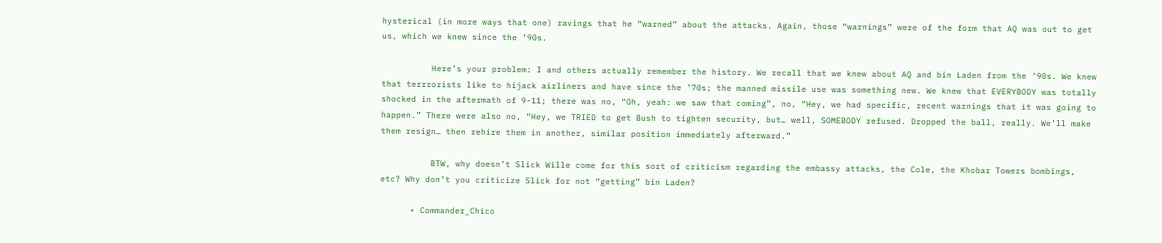hysterical (in more ways that one) ravings that he “warned” about the attacks. Again, those “warnings” were of the form that AQ was out to get us, which we knew since the ’90s.

          Here’s your problem: I and others actually remember the history. We recall that we knew about AQ and bin Laden from the ’90s. We knew that terrrorists like to hijack airliners and have since the ’70s; the manned missile use was something new. We knew that EVERYBODY was totally shocked in the aftermath of 9-11; there was no, “Oh, yeah: we saw that coming”, no, “Hey, we had specific, recent warnings that it was going to happen.” There were also no, “Hey, we TRIED to get Bush to tighten security, but… well, SOMEBODY refused. Dropped the ball, really. We’ll make them resign… then rehire them in another, similar position immediately afterward.”

          BTW, why doesn’t Slick Wille come for this sort of criticism regarding the embassy attacks, the Cole, the Khobar Towers bombings, etc? Why don’t you criticize Slick for not “getting” bin Laden?

      • Commander_Chico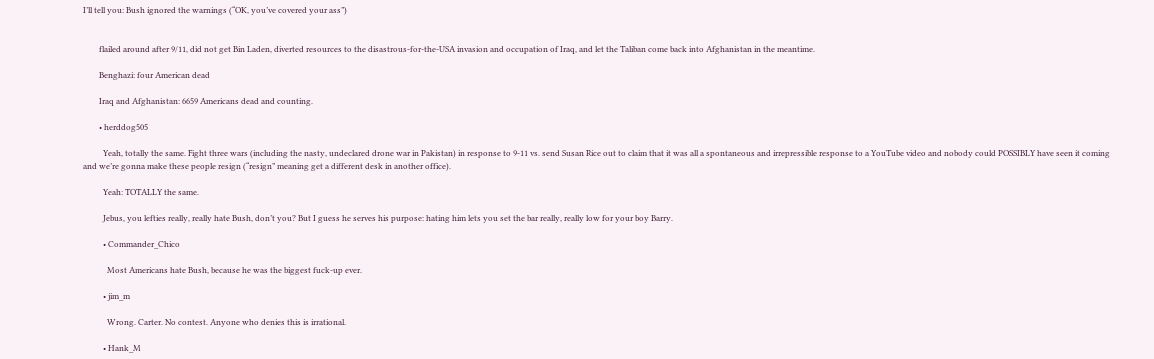I’ll tell you: Bush ignored the warnings (“OK, you’ve covered your ass”)


        flailed around after 9/11, did not get Bin Laden, diverted resources to the disastrous-for-the-USA invasion and occupation of Iraq, and let the Taliban come back into Afghanistan in the meantime.

        Benghazi: four American dead

        Iraq and Afghanistan: 6659 Americans dead and counting.

        • herddog505

          Yeah, totally the same. Fight three wars (including the nasty, undeclared drone war in Pakistan) in response to 9-11 vs. send Susan Rice out to claim that it was all a spontaneous and irrepressible response to a YouTube video and nobody could POSSIBLY have seen it coming and we’re gonna make these people resign (“resign” meaning get a different desk in another office).

          Yeah: TOTALLY the same.

          Jebus, you lefties really, really hate Bush, don’t you? But I guess he serves his purpose: hating him lets you set the bar really, really low for your boy Barry.

          • Commander_Chico

            Most Americans hate Bush, because he was the biggest fuck-up ever.

          • jim_m

            Wrong. Carter. No contest. Anyone who denies this is irrational.

          • Hank_M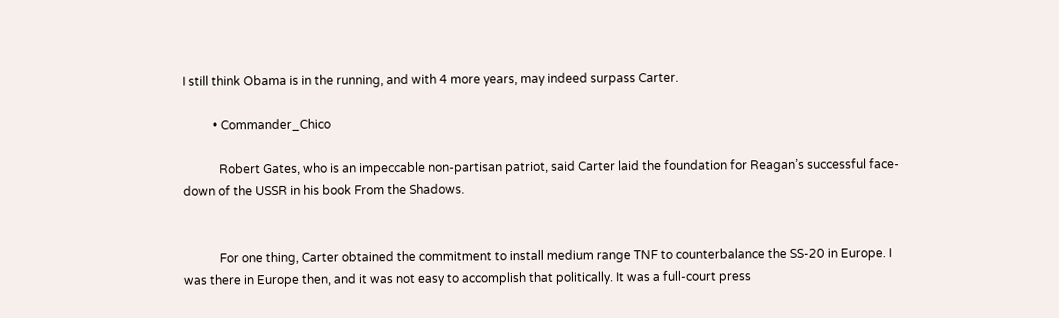I still think Obama is in the running, and with 4 more years, may indeed surpass Carter.

          • Commander_Chico

            Robert Gates, who is an impeccable non-partisan patriot, said Carter laid the foundation for Reagan’s successful face-down of the USSR in his book From the Shadows.


            For one thing, Carter obtained the commitment to install medium range TNF to counterbalance the SS-20 in Europe. I was there in Europe then, and it was not easy to accomplish that politically. It was a full-court press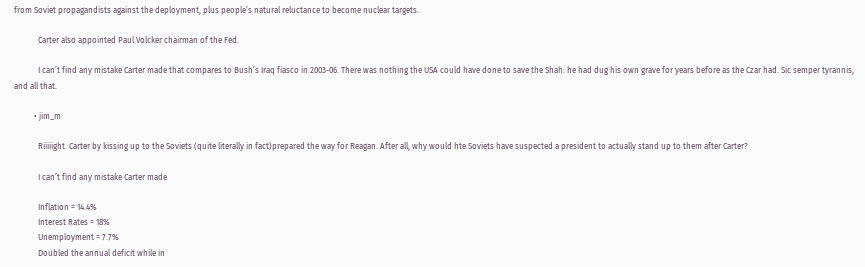from Soviet propagandists against the deployment, plus people’s natural reluctance to become nuclear targets.

            Carter also appointed Paul Volcker chairman of the Fed.

            I can’t find any mistake Carter made that compares to Bush’s Iraq fiasco in 2003-06. There was nothing the USA could have done to save the Shah: he had dug his own grave for years before as the Czar had. Sic semper tyrannis, and all that.

          • jim_m

            Riiiiight. Carter by kissing up to the Soviets (quite literally in fact)prepared the way for Reagan. After all, why would hte Soviets have suspected a president to actually stand up to them after Carter?

            I can’t find any mistake Carter made

            Inflation = 14.4%
            Interest Rates = 18%
            Unemployment = 7.7%
            Doubled the annual deficit while in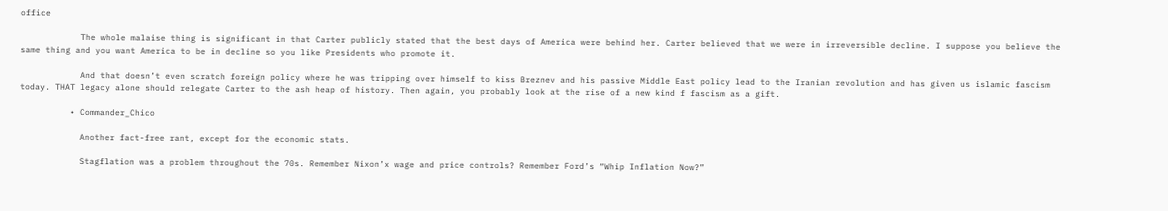office

            The whole malaise thing is significant in that Carter publicly stated that the best days of America were behind her. Carter believed that we were in irreversible decline. I suppose you believe the same thing and you want America to be in decline so you like Presidents who promote it.

            And that doesn’t even scratch foreign policy where he was tripping over himself to kiss Breznev and his passive Middle East policy lead to the Iranian revolution and has given us islamic fascism today. THAT legacy alone should relegate Carter to the ash heap of history. Then again, you probably look at the rise of a new kind f fascism as a gift.

          • Commander_Chico

            Another fact-free rant, except for the economic stats.

            Stagflation was a problem throughout the 70s. Remember Nixon’x wage and price controls? Remember Ford’s “Whip Inflation Now?”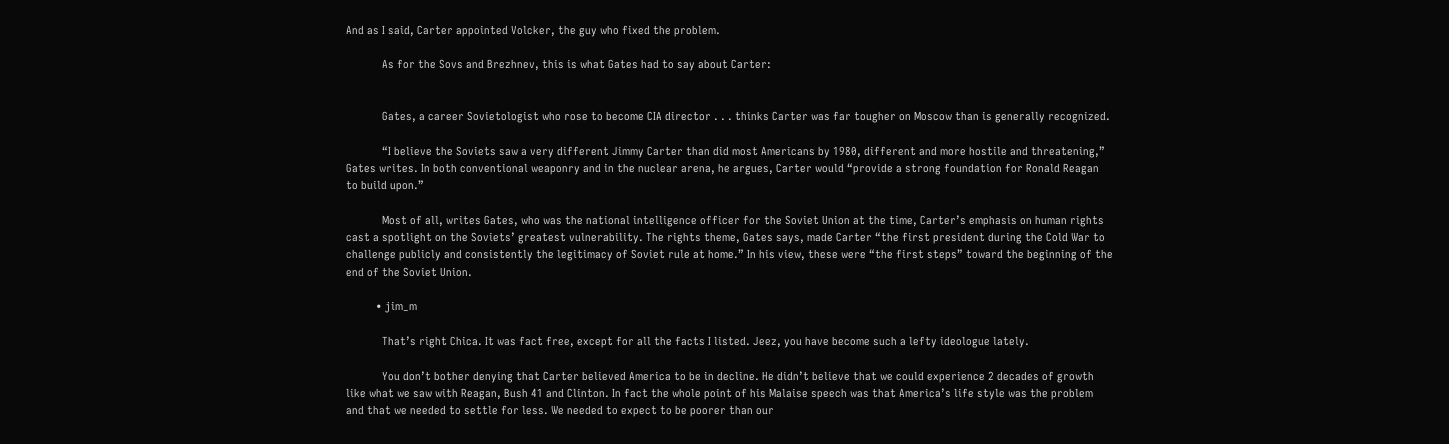And as I said, Carter appointed Volcker, the guy who fixed the problem.

            As for the Sovs and Brezhnev, this is what Gates had to say about Carter:


            Gates, a career Sovietologist who rose to become CIA director . . . thinks Carter was far tougher on Moscow than is generally recognized.

            “I believe the Soviets saw a very different Jimmy Carter than did most Americans by 1980, different and more hostile and threatening,” Gates writes. In both conventional weaponry and in the nuclear arena, he argues, Carter would “provide a strong foundation for Ronald Reagan to build upon.”

            Most of all, writes Gates, who was the national intelligence officer for the Soviet Union at the time, Carter’s emphasis on human rights cast a spotlight on the Soviets’ greatest vulnerability. The rights theme, Gates says, made Carter “the first president during the Cold War to challenge publicly and consistently the legitimacy of Soviet rule at home.” In his view, these were “the first steps” toward the beginning of the end of the Soviet Union.

          • jim_m

            That’s right Chica. It was fact free, except for all the facts I listed. Jeez, you have become such a lefty ideologue lately.

            You don’t bother denying that Carter believed America to be in decline. He didn’t believe that we could experience 2 decades of growth like what we saw with Reagan, Bush 41 and Clinton. In fact the whole point of his Malaise speech was that America’s life style was the problem and that we needed to settle for less. We needed to expect to be poorer than our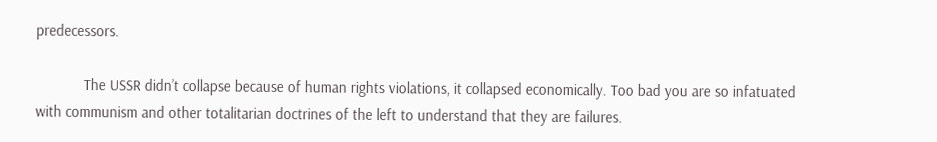predecessors.

            The USSR didn’t collapse because of human rights violations, it collapsed economically. Too bad you are so infatuated with communism and other totalitarian doctrines of the left to understand that they are failures.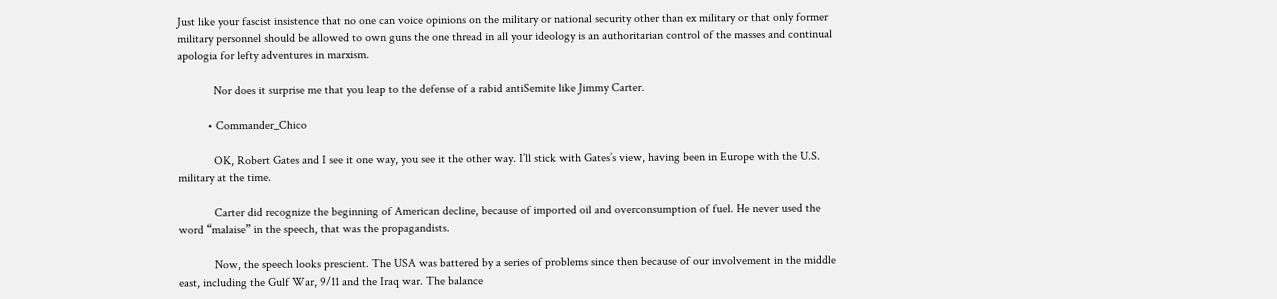Just like your fascist insistence that no one can voice opinions on the military or national security other than ex military or that only former military personnel should be allowed to own guns the one thread in all your ideology is an authoritarian control of the masses and continual apologia for lefty adventures in marxism.

            Nor does it surprise me that you leap to the defense of a rabid antiSemite like Jimmy Carter.

          • Commander_Chico

            OK, Robert Gates and I see it one way, you see it the other way. I’ll stick with Gates’s view, having been in Europe with the U.S. military at the time.

            Carter did recognize the beginning of American decline, because of imported oil and overconsumption of fuel. He never used the word “malaise” in the speech, that was the propagandists.

            Now, the speech looks prescient. The USA was battered by a series of problems since then because of our involvement in the middle east, including the Gulf War, 9/11 and the Iraq war. The balance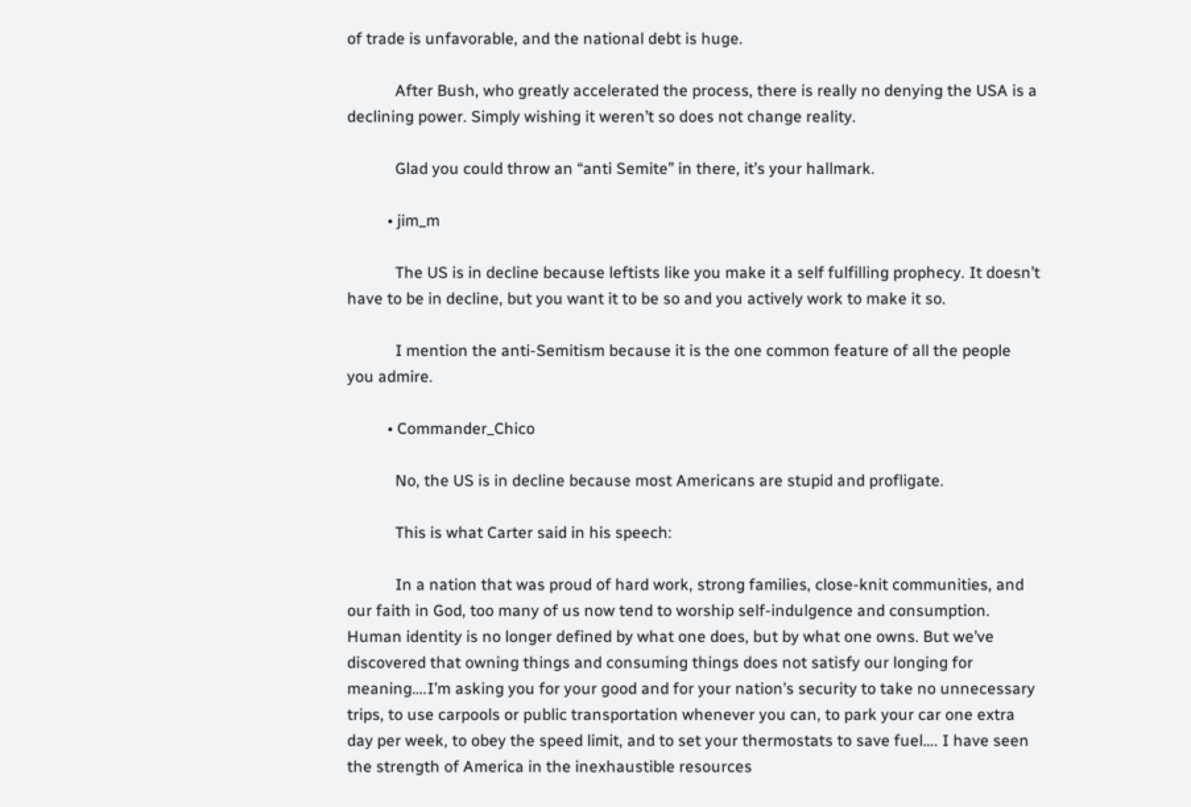of trade is unfavorable, and the national debt is huge.

            After Bush, who greatly accelerated the process, there is really no denying the USA is a declining power. Simply wishing it weren’t so does not change reality.

            Glad you could throw an “anti Semite” in there, it’s your hallmark.

          • jim_m

            The US is in decline because leftists like you make it a self fulfilling prophecy. It doesn’t have to be in decline, but you want it to be so and you actively work to make it so.

            I mention the anti-Semitism because it is the one common feature of all the people you admire.

          • Commander_Chico

            No, the US is in decline because most Americans are stupid and profligate.

            This is what Carter said in his speech:

            In a nation that was proud of hard work, strong families, close-knit communities, and our faith in God, too many of us now tend to worship self-indulgence and consumption. Human identity is no longer defined by what one does, but by what one owns. But we’ve discovered that owning things and consuming things does not satisfy our longing for meaning….I’m asking you for your good and for your nation’s security to take no unnecessary trips, to use carpools or public transportation whenever you can, to park your car one extra day per week, to obey the speed limit, and to set your thermostats to save fuel…. I have seen the strength of America in the inexhaustible resources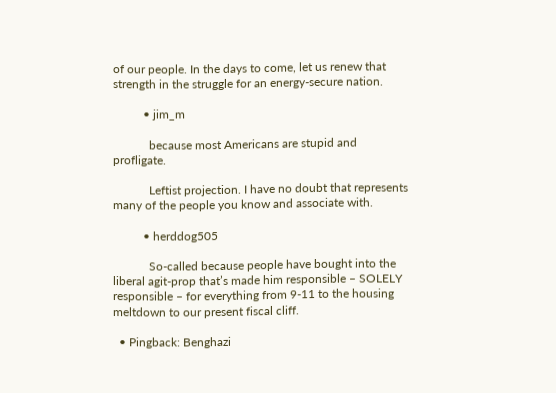of our people. In the days to come, let us renew that strength in the struggle for an energy-secure nation.

          • jim_m

            because most Americans are stupid and profligate.

            Leftist projection. I have no doubt that represents many of the people you know and associate with.

          • herddog505

            So-called because people have bought into the liberal agit-prop that’s made him responsible – SOLELY responsible – for everything from 9-11 to the housing meltdown to our present fiscal cliff.

  • Pingback: Benghazi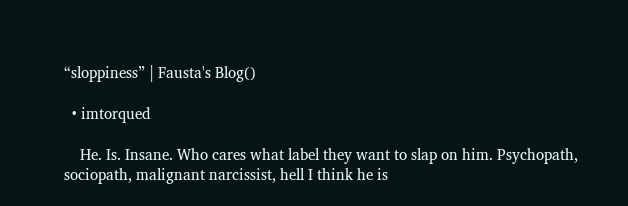“sloppiness” | Fausta's Blog()

  • imtorqued

    He. Is. Insane. Who cares what label they want to slap on him. Psychopath, sociopath, malignant narcissist, hell I think he is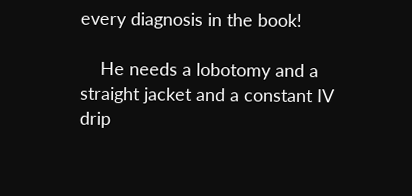every diagnosis in the book!

    He needs a lobotomy and a straight jacket and a constant IV drip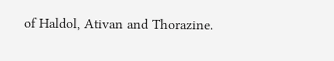of Haldol, Ativan and Thorazine.